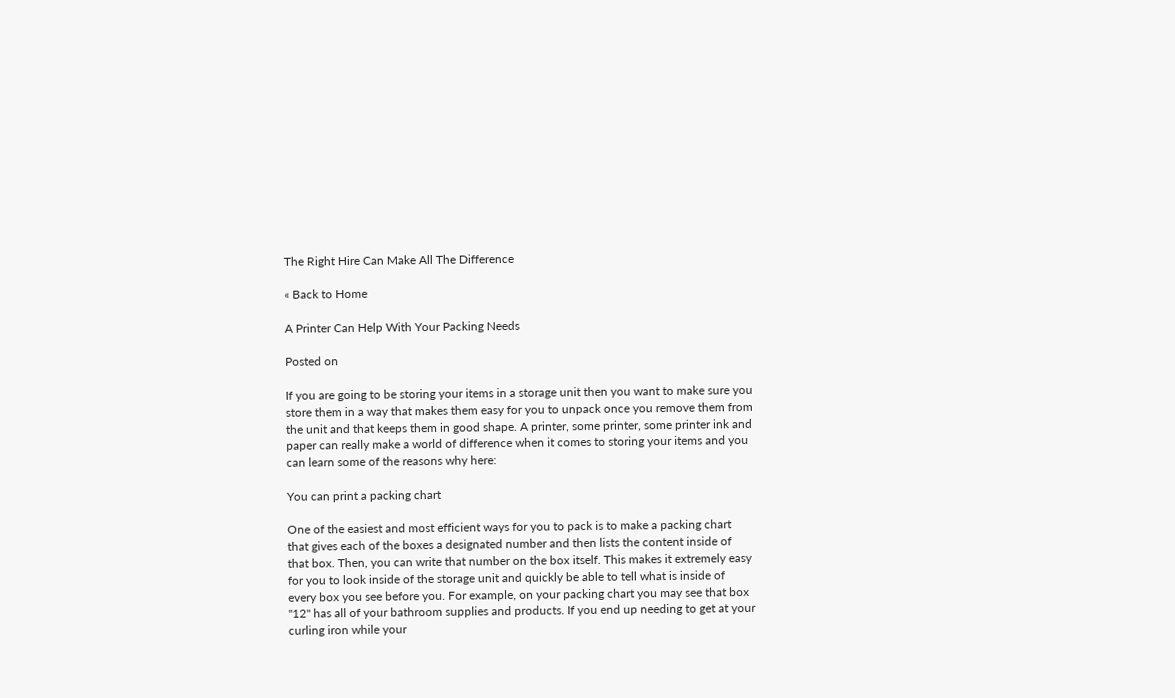The Right Hire Can Make All The Difference

« Back to Home

A Printer Can Help With Your Packing Needs

Posted on

If you are going to be storing your items in a storage unit then you want to make sure you store them in a way that makes them easy for you to unpack once you remove them from the unit and that keeps them in good shape. A printer, some printer, some printer ink and paper can really make a world of difference when it comes to storing your items and you can learn some of the reasons why here:

You can print a packing chart

One of the easiest and most efficient ways for you to pack is to make a packing chart that gives each of the boxes a designated number and then lists the content inside of that box. Then, you can write that number on the box itself. This makes it extremely easy for you to look inside of the storage unit and quickly be able to tell what is inside of every box you see before you. For example, on your packing chart you may see that box "12" has all of your bathroom supplies and products. If you end up needing to get at your curling iron while your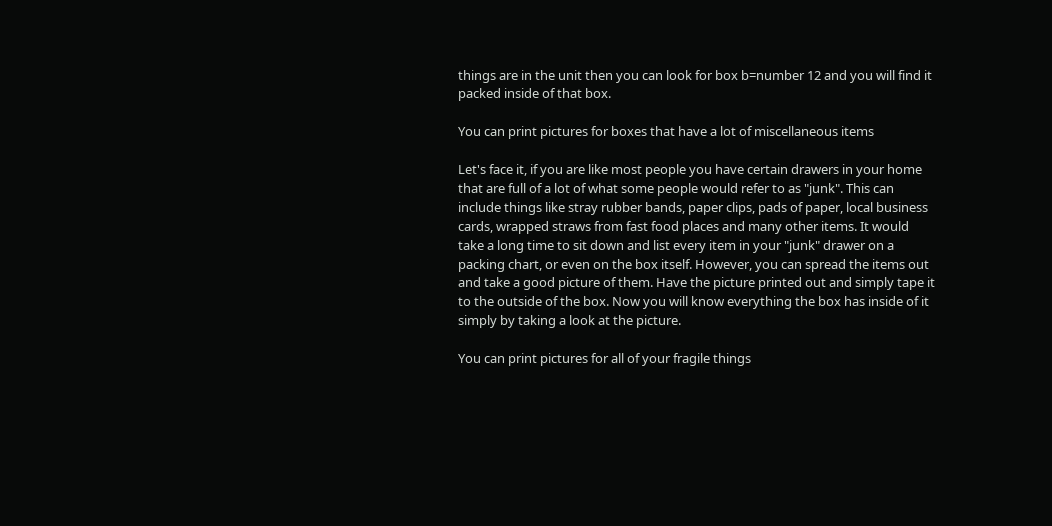things are in the unit then you can look for box b=number 12 and you will find it packed inside of that box.

You can print pictures for boxes that have a lot of miscellaneous items

Let's face it, if you are like most people you have certain drawers in your home that are full of a lot of what some people would refer to as "junk". This can include things like stray rubber bands, paper clips, pads of paper, local business cards, wrapped straws from fast food places and many other items. It would take a long time to sit down and list every item in your "junk" drawer on a packing chart, or even on the box itself. However, you can spread the items out and take a good picture of them. Have the picture printed out and simply tape it to the outside of the box. Now you will know everything the box has inside of it simply by taking a look at the picture.

You can print pictures for all of your fragile things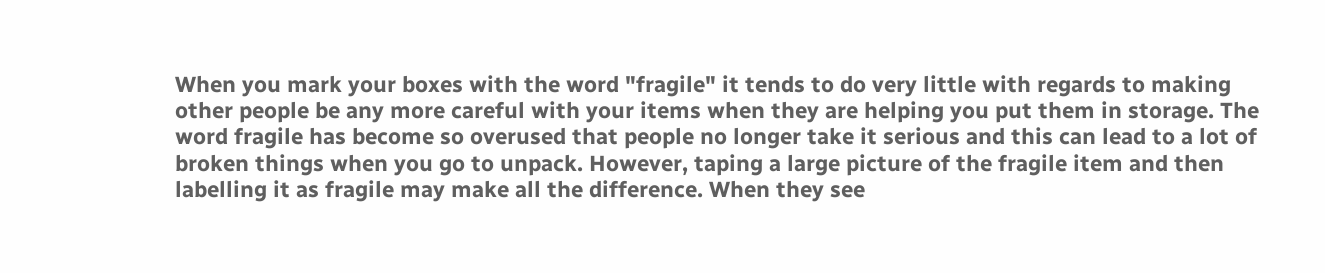When you mark your boxes with the word "fragile" it tends to do very little with regards to making other people be any more careful with your items when they are helping you put them in storage. The word fragile has become so overused that people no longer take it serious and this can lead to a lot of broken things when you go to unpack. However, taping a large picture of the fragile item and then labelling it as fragile may make all the difference. When they see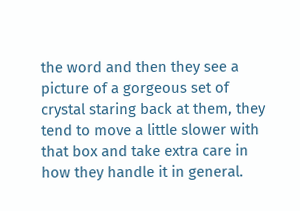the word and then they see a picture of a gorgeous set of crystal staring back at them, they tend to move a little slower with that box and take extra care in how they handle it in general.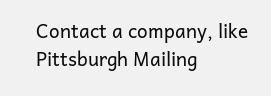Contact a company, like Pittsburgh Mailing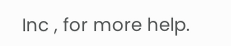Inc , for more help.